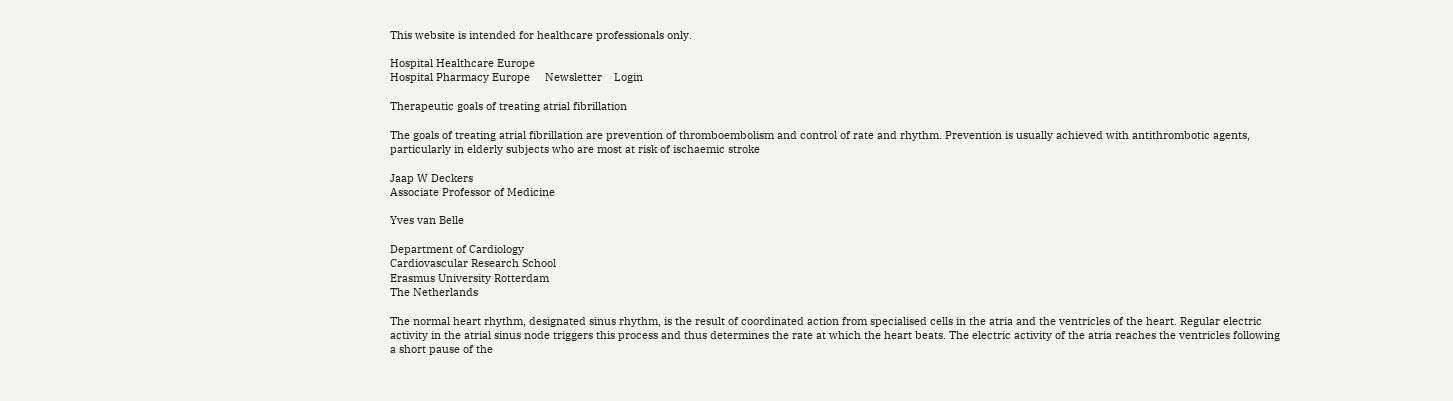This website is intended for healthcare professionals only.

Hospital Healthcare Europe
Hospital Pharmacy Europe     Newsletter    Login

Therapeutic goals of treating atrial fibrillation

The goals of treating atrial fibrillation are prevention of thromboembolism and control of rate and rhythm. Prevention is usually achieved with antithrombotic agents, particularly in elderly subjects who are most at risk of ischaemic stroke

Jaap W Deckers
Associate Professor of Medicine

Yves van Belle

Department of Cardiology
Cardiovascular Research School
Erasmus University Rotterdam
The Netherlands

The normal heart rhythm, designated sinus rhythm, is the result of coordinated action from specialised cells in the atria and the ventricles of the heart. Regular electric activity in the atrial sinus node triggers this process and thus determines the rate at which the heart beats. The electric activity of the atria reaches the ventricles following a short pause of the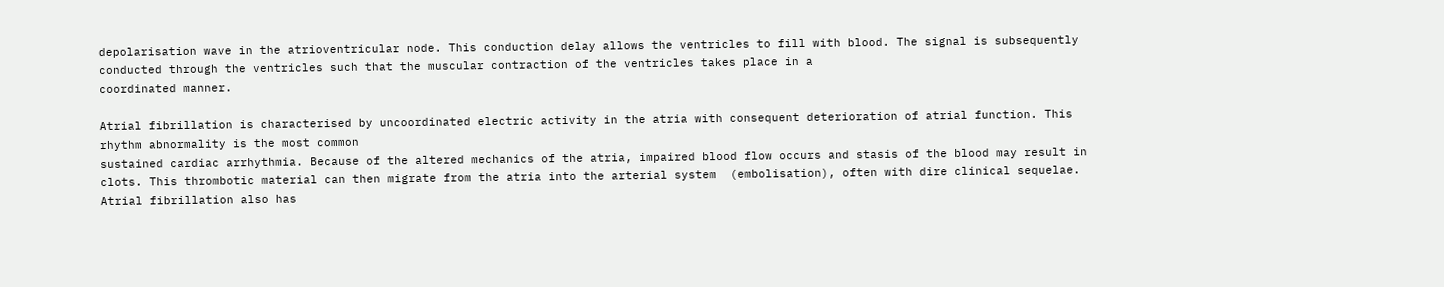depolarisation wave in the atrioventricular node. This conduction delay allows the ventricles to fill with blood. The signal is subsequently conducted through the ventricles such that the muscular contraction of the ventricles takes place in a
coordinated manner.

Atrial fibrillation is characterised by uncoordinated electric activity in the atria with consequent deterioration of atrial function. This rhythm abnormality is the most common
sustained cardiac arrhythmia. Because of the altered mechanics of the atria, impaired blood flow occurs and stasis of the blood may result in clots. This thrombotic material can then migrate from the atria into the arterial system  (embolisation), often with dire clinical sequelae. Atrial fibrillation also has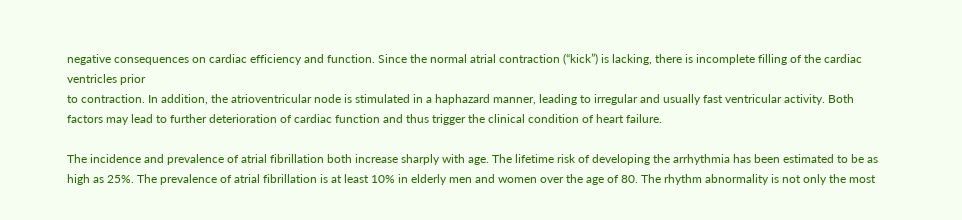negative consequences on cardiac efficiency and function. Since the normal atrial contraction (“kick”) is lacking, there is incomplete filling of the cardiac ventricles prior
to contraction. In addition, the atrioventricular node is stimulated in a haphazard manner, leading to irregular and usually fast ventricular activity. Both factors may lead to further deterioration of cardiac function and thus trigger the clinical condition of heart failure.

The incidence and prevalence of atrial fibrillation both increase sharply with age. The lifetime risk of developing the arrhythmia has been estimated to be as high as 25%. The prevalence of atrial fibrillation is at least 10% in elderly men and women over the age of 80. The rhythm abnormality is not only the most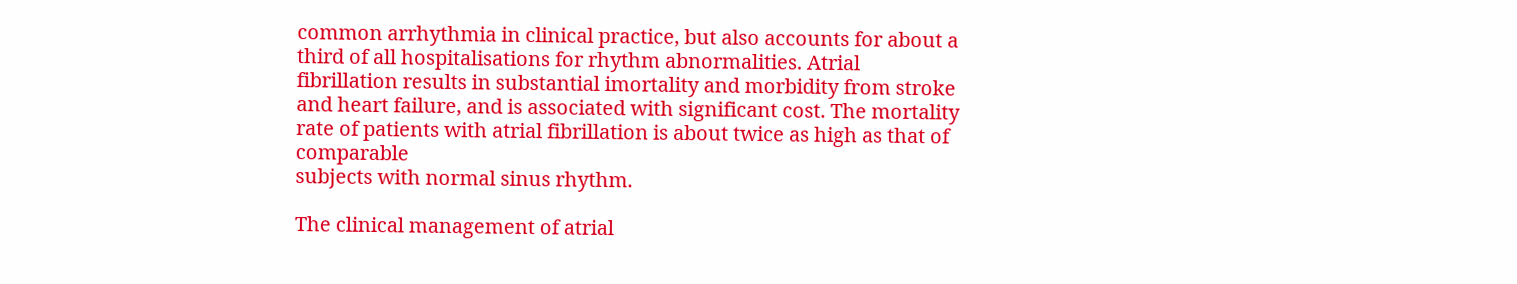common arrhythmia in clinical practice, but also accounts for about a third of all hospitalisations for rhythm abnormalities. Atrial fibrillation results in substantial imortality and morbidity from stroke and heart failure, and is associated with significant cost. The mortality rate of patients with atrial fibrillation is about twice as high as that of comparable
subjects with normal sinus rhythm.

The clinical management of atrial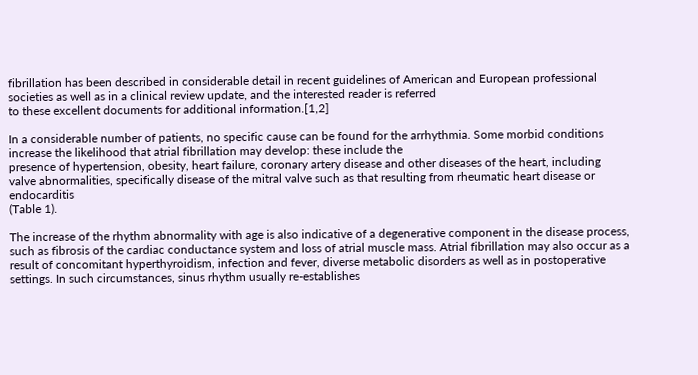fibrillation has been described in considerable detail in recent guidelines of American and European professional societies as well as in a clinical review update, and the interested reader is referred
to these excellent documents for additional information.[1,2]

In a considerable number of patients, no specific cause can be found for the arrhythmia. Some morbid conditions increase the likelihood that atrial fibrillation may develop: these include the
presence of hypertension, obesity, heart failure, coronary artery disease and other diseases of the heart, including valve abnormalities, specifically disease of the mitral valve such as that resulting from rheumatic heart disease or endocarditis
(Table 1).

The increase of the rhythm abnormality with age is also indicative of a degenerative component in the disease process, such as fibrosis of the cardiac conductance system and loss of atrial muscle mass. Atrial fibrillation may also occur as a
result of concomitant hyperthyroidism, infection and fever, diverse metabolic disorders as well as in postoperative settings. In such circumstances, sinus rhythm usually re-establishes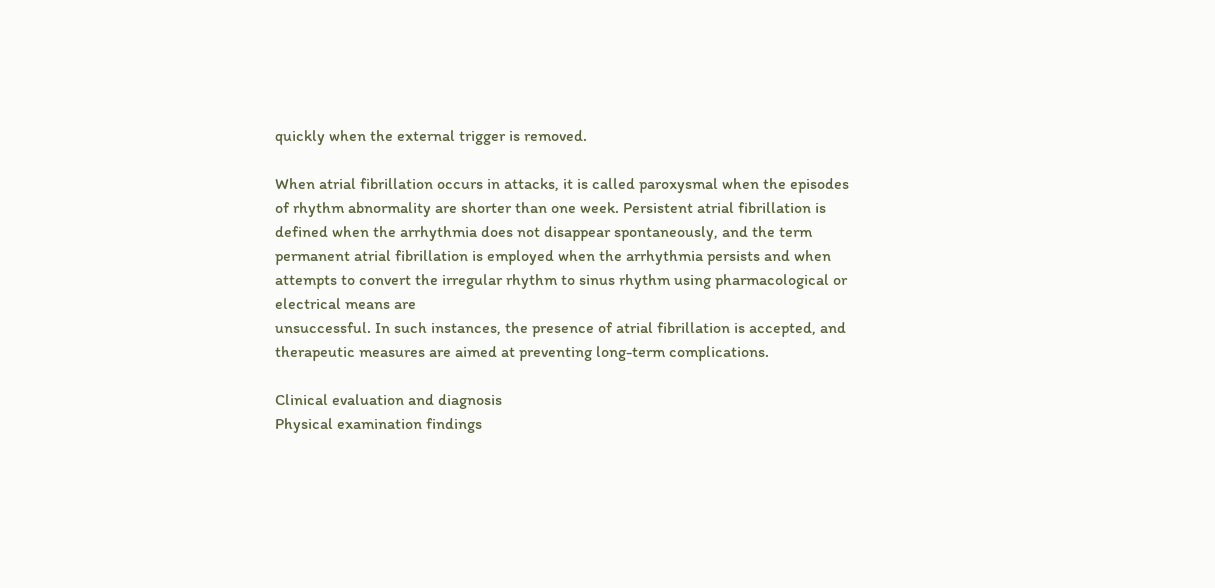quickly when the external trigger is removed.

When atrial fibrillation occurs in attacks, it is called paroxysmal when the episodes of rhythm abnormality are shorter than one week. Persistent atrial fibrillation is defined when the arrhythmia does not disappear spontaneously, and the term permanent atrial fibrillation is employed when the arrhythmia persists and when attempts to convert the irregular rhythm to sinus rhythm using pharmacological or electrical means are
unsuccessful. In such instances, the presence of atrial fibrillation is accepted, and therapeutic measures are aimed at preventing long-term complications.

Clinical evaluation and diagnosis
Physical examination findings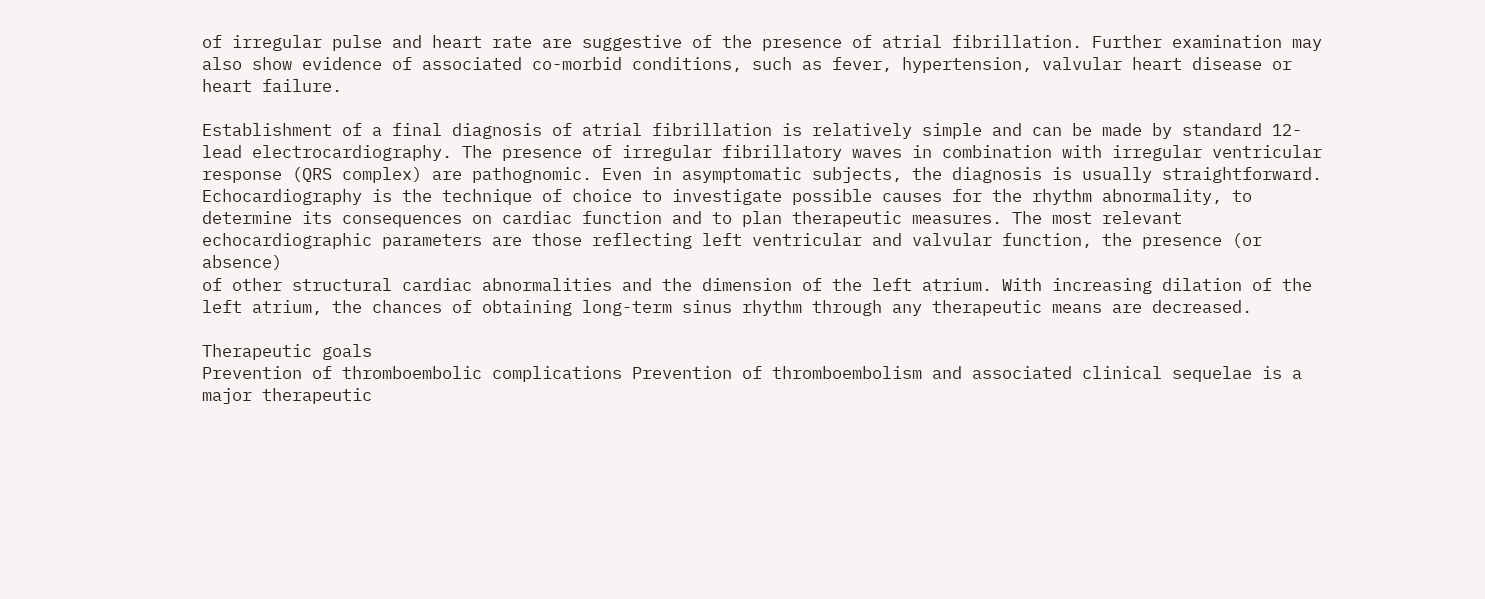of irregular pulse and heart rate are suggestive of the presence of atrial fibrillation. Further examination may also show evidence of associated co-morbid conditions, such as fever, hypertension, valvular heart disease or heart failure.

Establishment of a final diagnosis of atrial fibrillation is relatively simple and can be made by standard 12-lead electrocardiography. The presence of irregular fibrillatory waves in combination with irregular ventricular response (QRS complex) are pathognomic. Even in asymptomatic subjects, the diagnosis is usually straightforward. Echocardiography is the technique of choice to investigate possible causes for the rhythm abnormality, to determine its consequences on cardiac function and to plan therapeutic measures. The most relevant echocardiographic parameters are those reflecting left ventricular and valvular function, the presence (or absence)
of other structural cardiac abnormalities and the dimension of the left atrium. With increasing dilation of the left atrium, the chances of obtaining long-term sinus rhythm through any therapeutic means are decreased.

Therapeutic goals
Prevention of thromboembolic complications Prevention of thromboembolism and associated clinical sequelae is a major therapeutic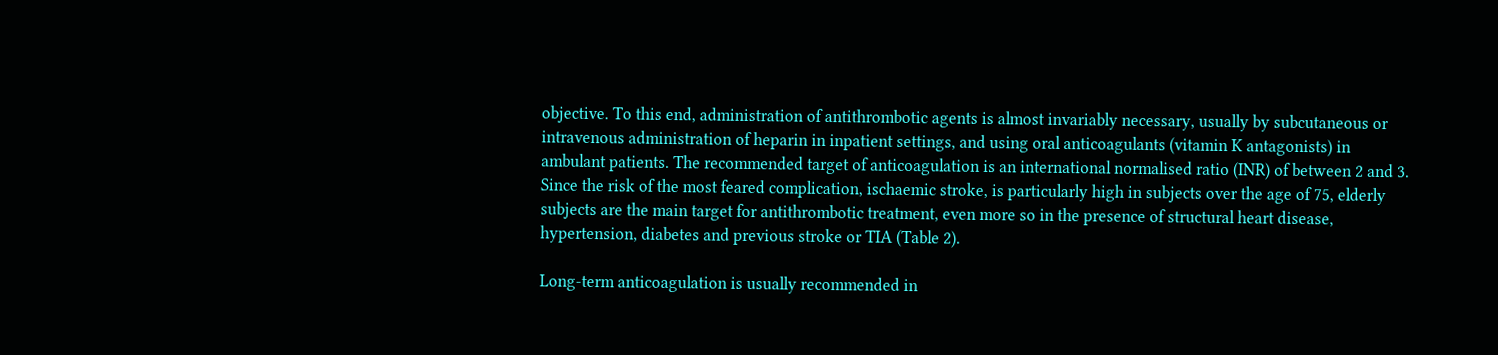objective. To this end, administration of antithrombotic agents is almost invariably necessary, usually by subcutaneous or intravenous administration of heparin in inpatient settings, and using oral anticoagulants (vitamin K antagonists) in ambulant patients. The recommended target of anticoagulation is an international normalised ratio (INR) of between 2 and 3. Since the risk of the most feared complication, ischaemic stroke, is particularly high in subjects over the age of 75, elderly subjects are the main target for antithrombotic treatment, even more so in the presence of structural heart disease, hypertension, diabetes and previous stroke or TIA (Table 2).

Long-term anticoagulation is usually recommended in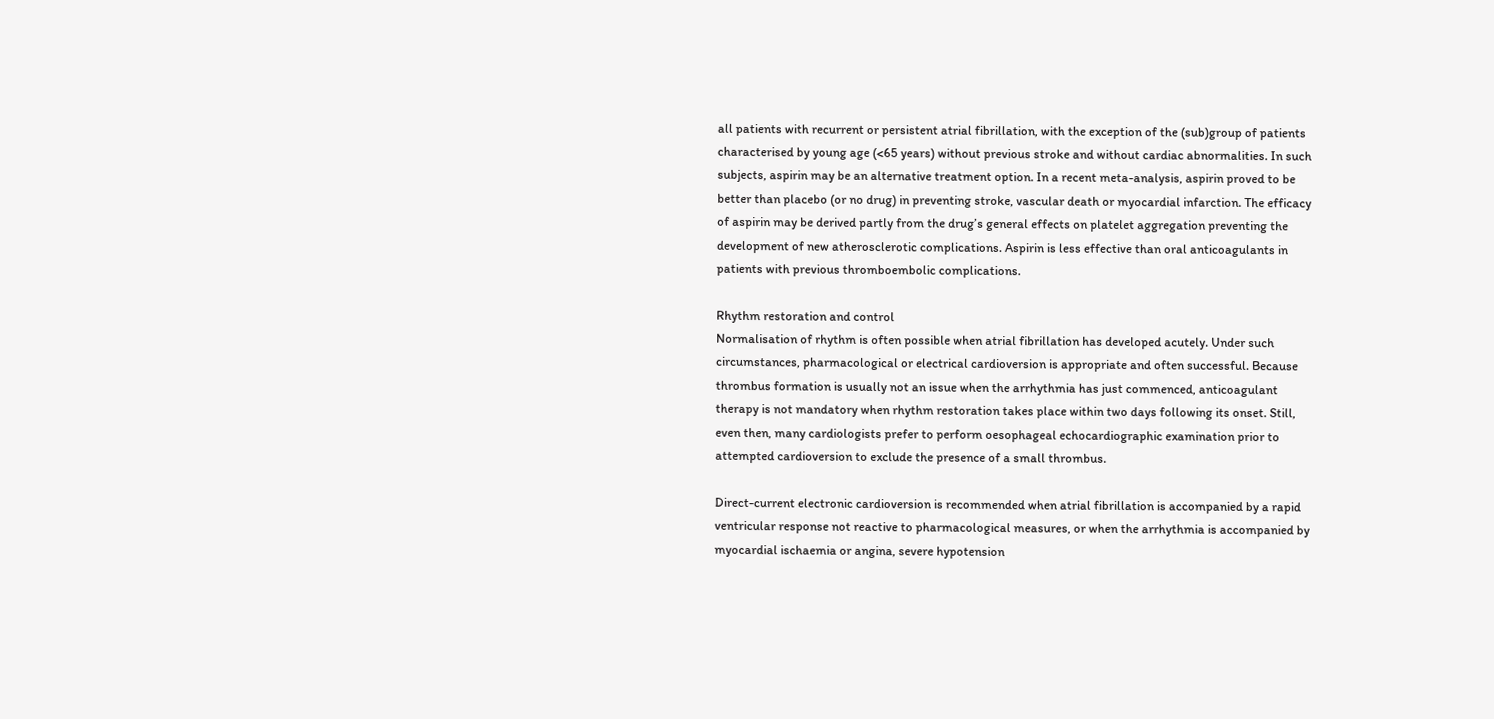all patients with recurrent or persistent atrial fibrillation, with the exception of the (sub)group of patients characterised by young age (<65 years) without previous stroke and without cardiac abnormalities. In such subjects, aspirin may be an alternative treatment option. In a recent meta-analysis, aspirin proved to be better than placebo (or no drug) in preventing stroke, vascular death or myocardial infarction. The efficacy of aspirin may be derived partly from the drug’s general effects on platelet aggregation preventing the development of new atherosclerotic complications. Aspirin is less effective than oral anticoagulants in patients with previous thromboembolic complications.

Rhythm restoration and control
Normalisation of rhythm is often possible when atrial fibrillation has developed acutely. Under such circumstances, pharmacological or electrical cardioversion is appropriate and often successful. Because thrombus formation is usually not an issue when the arrhythmia has just commenced, anticoagulant therapy is not mandatory when rhythm restoration takes place within two days following its onset. Still, even then, many cardiologists prefer to perform oesophageal echocardiographic examination prior to attempted cardioversion to exclude the presence of a small thrombus.

Direct-current electronic cardioversion is recommended when atrial fibrillation is accompanied by a rapid ventricular response not reactive to pharmacological measures, or when the arrhythmia is accompanied by myocardial ischaemia or angina, severe hypotension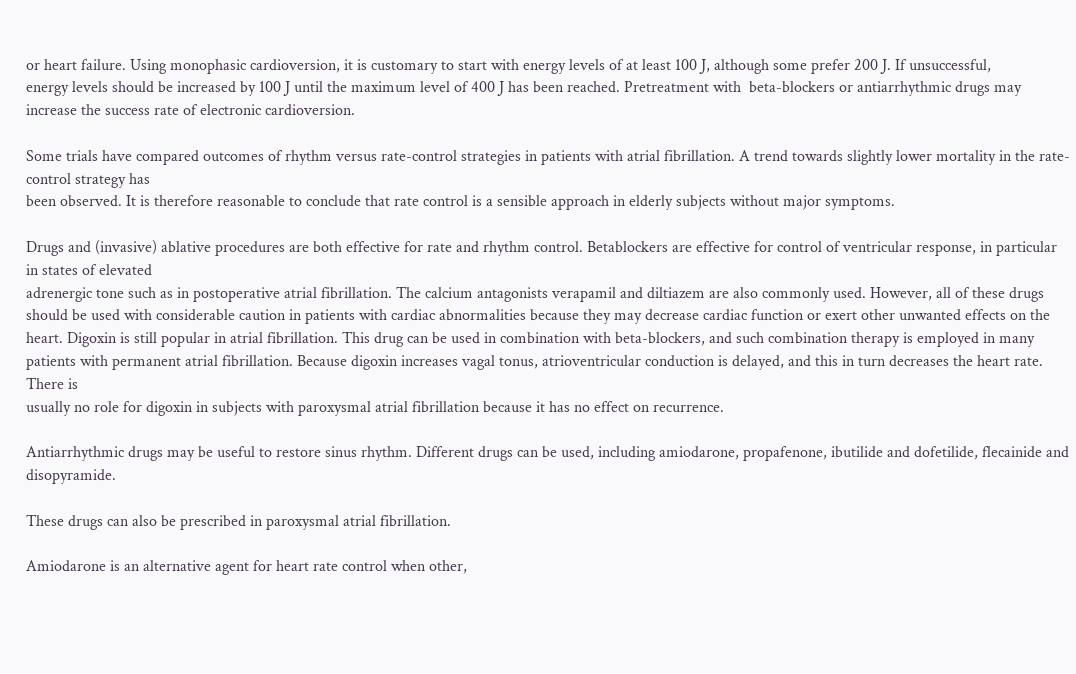or heart failure. Using monophasic cardioversion, it is customary to start with energy levels of at least 100 J, although some prefer 200 J. If unsuccessful,
energy levels should be increased by 100 J until the maximum level of 400 J has been reached. Pretreatment with  beta-blockers or antiarrhythmic drugs may increase the success rate of electronic cardioversion.

Some trials have compared outcomes of rhythm versus rate-control strategies in patients with atrial fibrillation. A trend towards slightly lower mortality in the rate-control strategy has
been observed. It is therefore reasonable to conclude that rate control is a sensible approach in elderly subjects without major symptoms.

Drugs and (invasive) ablative procedures are both effective for rate and rhythm control. Betablockers are effective for control of ventricular response, in particular in states of elevated
adrenergic tone such as in postoperative atrial fibrillation. The calcium antagonists verapamil and diltiazem are also commonly used. However, all of these drugs should be used with considerable caution in patients with cardiac abnormalities because they may decrease cardiac function or exert other unwanted effects on the heart. Digoxin is still popular in atrial fibrillation. This drug can be used in combination with beta-blockers, and such combination therapy is employed in many patients with permanent atrial fibrillation. Because digoxin increases vagal tonus, atrioventricular conduction is delayed, and this in turn decreases the heart rate. There is
usually no role for digoxin in subjects with paroxysmal atrial fibrillation because it has no effect on recurrence.

Antiarrhythmic drugs may be useful to restore sinus rhythm. Different drugs can be used, including amiodarone, propafenone, ibutilide and dofetilide, flecainide and disopyramide.

These drugs can also be prescribed in paroxysmal atrial fibrillation.

Amiodarone is an alternative agent for heart rate control when other,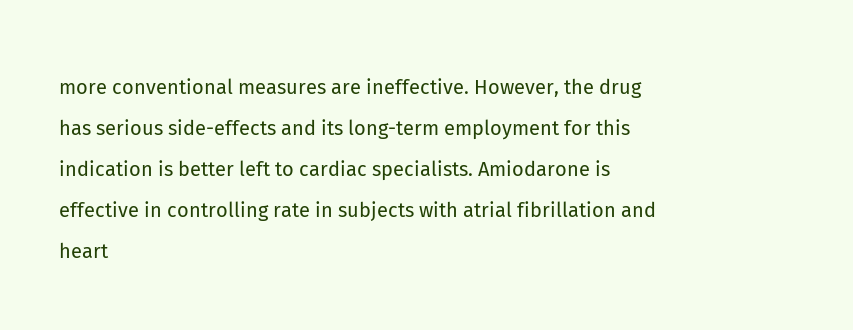more conventional measures are ineffective. However, the drug has serious side-effects and its long-term employment for this indication is better left to cardiac specialists. Amiodarone is effective in controlling rate in subjects with atrial fibrillation and heart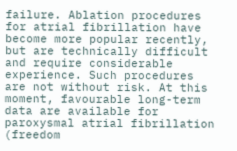failure. Ablation procedures for atrial fibrillation have become more popular recently, but are technically difficult and require considerable experience. Such procedures are not without risk. At this moment, favourable long-term data are available for paroxysmal atrial fibrillation (freedom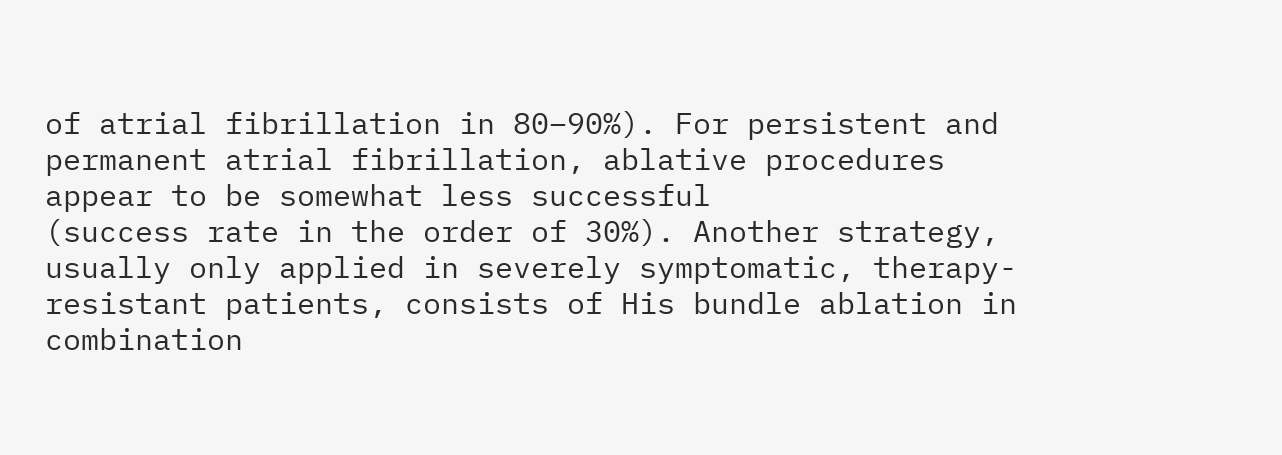of atrial fibrillation in 80–90%). For persistent and permanent atrial fibrillation, ablative procedures appear to be somewhat less successful
(success rate in the order of 30%). Another strategy, usually only applied in severely symptomatic, therapy-resistant patients, consists of His bundle ablation in combination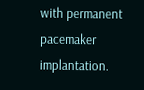with permanent pacemaker implantation.